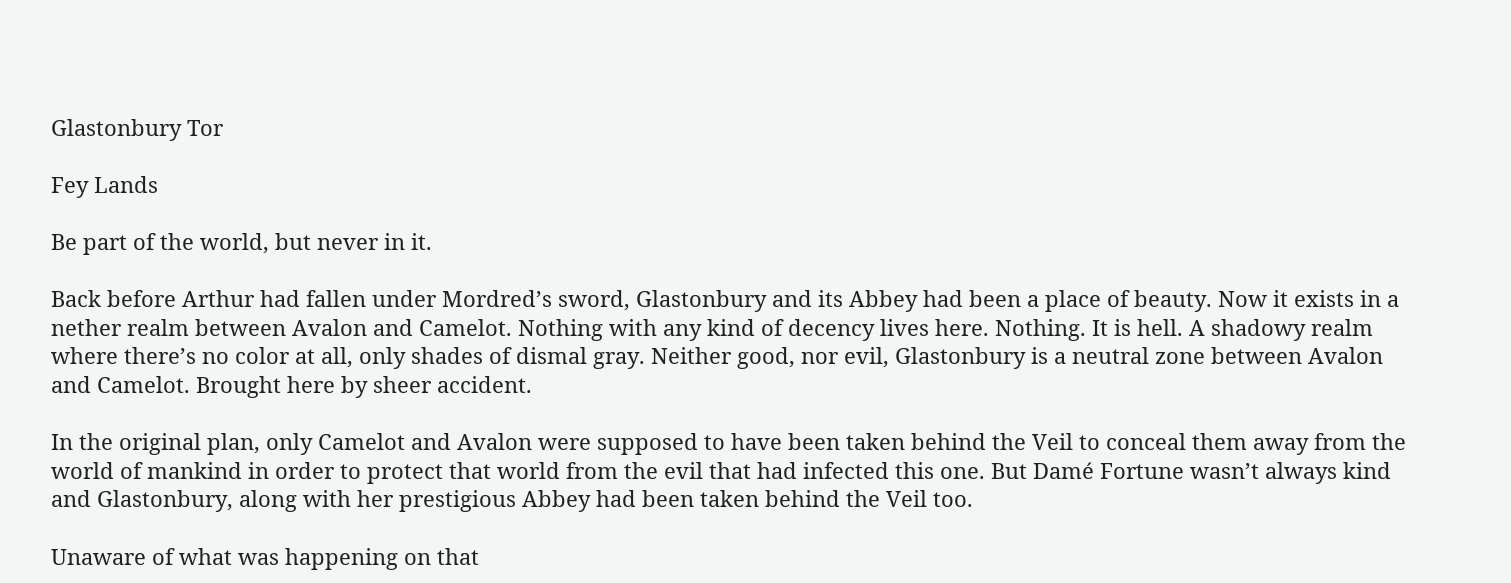Glastonbury Tor

Fey Lands

Be part of the world, but never in it.

Back before Arthur had fallen under Mordred’s sword, Glastonbury and its Abbey had been a place of beauty. Now it exists in a nether realm between Avalon and Camelot. Nothing with any kind of decency lives here. Nothing. It is hell. A shadowy realm where there’s no color at all, only shades of dismal gray. Neither good, nor evil, Glastonbury is a neutral zone between Avalon and Camelot. Brought here by sheer accident.

In the original plan, only Camelot and Avalon were supposed to have been taken behind the Veil to conceal them away from the world of mankind in order to protect that world from the evil that had infected this one. But Damé Fortune wasn’t always kind and Glastonbury, along with her prestigious Abbey had been taken behind the Veil too.

Unaware of what was happening on that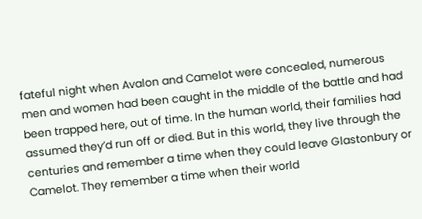fateful night when Avalon and Camelot were concealed, numerous men and women had been caught in the middle of the battle and had been trapped here, out of time. In the human world, their families had assumed they’d run off or died. But in this world, they live through the centuries and remember a time when they could leave Glastonbury or Camelot. They remember a time when their world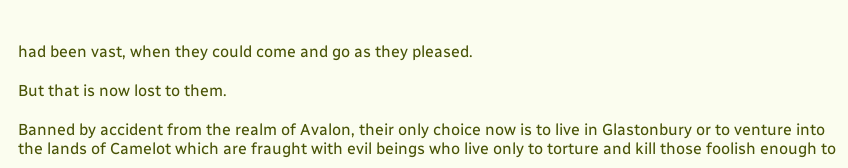had been vast, when they could come and go as they pleased.

But that is now lost to them.

Banned by accident from the realm of Avalon, their only choice now is to live in Glastonbury or to venture into the lands of Camelot which are fraught with evil beings who live only to torture and kill those foolish enough to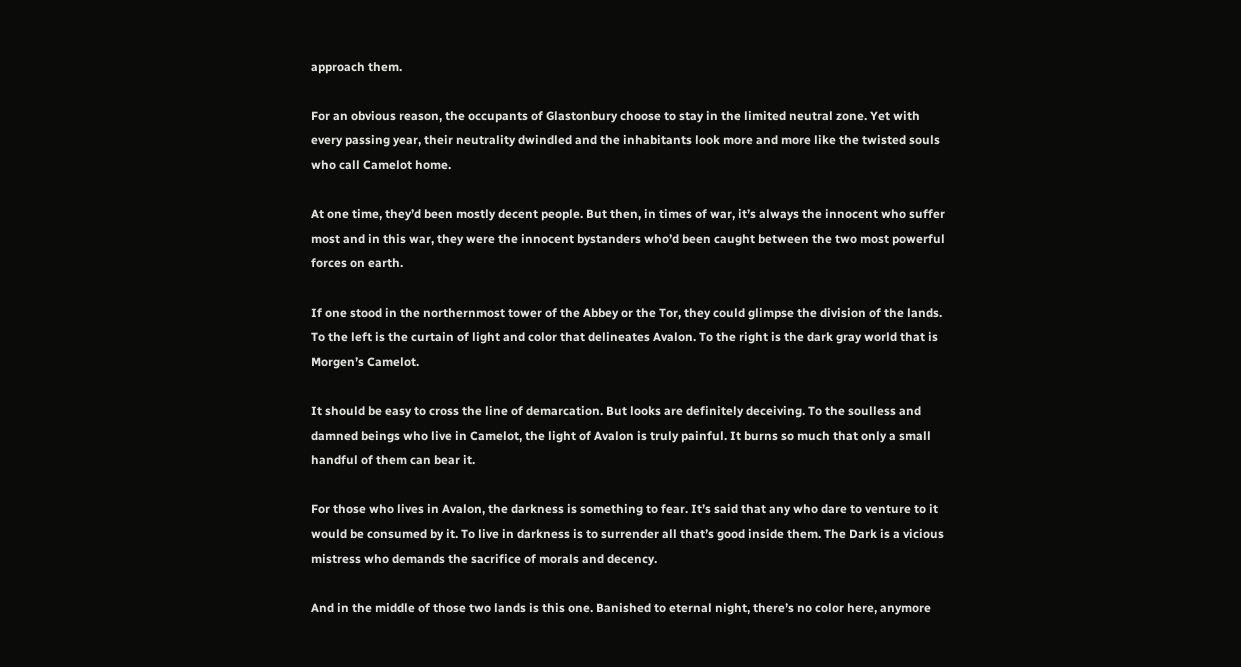approach them.

For an obvious reason, the occupants of Glastonbury choose to stay in the limited neutral zone. Yet with every passing year, their neutrality dwindled and the inhabitants look more and more like the twisted souls who call Camelot home.

At one time, they’d been mostly decent people. But then, in times of war, it’s always the innocent who suffer most and in this war, they were the innocent bystanders who’d been caught between the two most powerful forces on earth.

If one stood in the northernmost tower of the Abbey or the Tor, they could glimpse the division of the lands. To the left is the curtain of light and color that delineates Avalon. To the right is the dark gray world that is Morgen’s Camelot.

It should be easy to cross the line of demarcation. But looks are definitely deceiving. To the soulless and damned beings who live in Camelot, the light of Avalon is truly painful. It burns so much that only a small handful of them can bear it.

For those who lives in Avalon, the darkness is something to fear. It’s said that any who dare to venture to it would be consumed by it. To live in darkness is to surrender all that’s good inside them. The Dark is a vicious mistress who demands the sacrifice of morals and decency.

And in the middle of those two lands is this one. Banished to eternal night, there’s no color here, anymore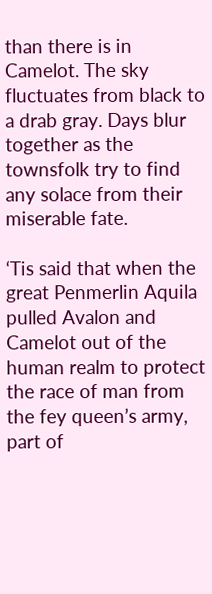than there is in Camelot. The sky fluctuates from black to a drab gray. Days blur together as the townsfolk try to find any solace from their miserable fate.

‘Tis said that when the great Penmerlin Aquila pulled Avalon and Camelot out of the human realm to protect the race of man from the fey queen’s army, part of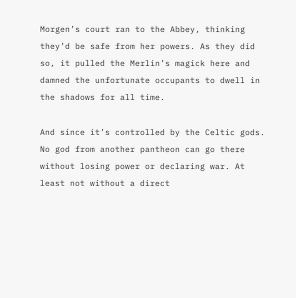Morgen’s court ran to the Abbey, thinking they’d be safe from her powers. As they did so, it pulled the Merlin’s magick here and damned the unfortunate occupants to dwell in the shadows for all time.

And since it’s controlled by the Celtic gods. No god from another pantheon can go there without losing power or declaring war. At least not without a direct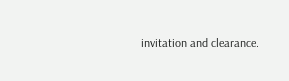invitation and clearance.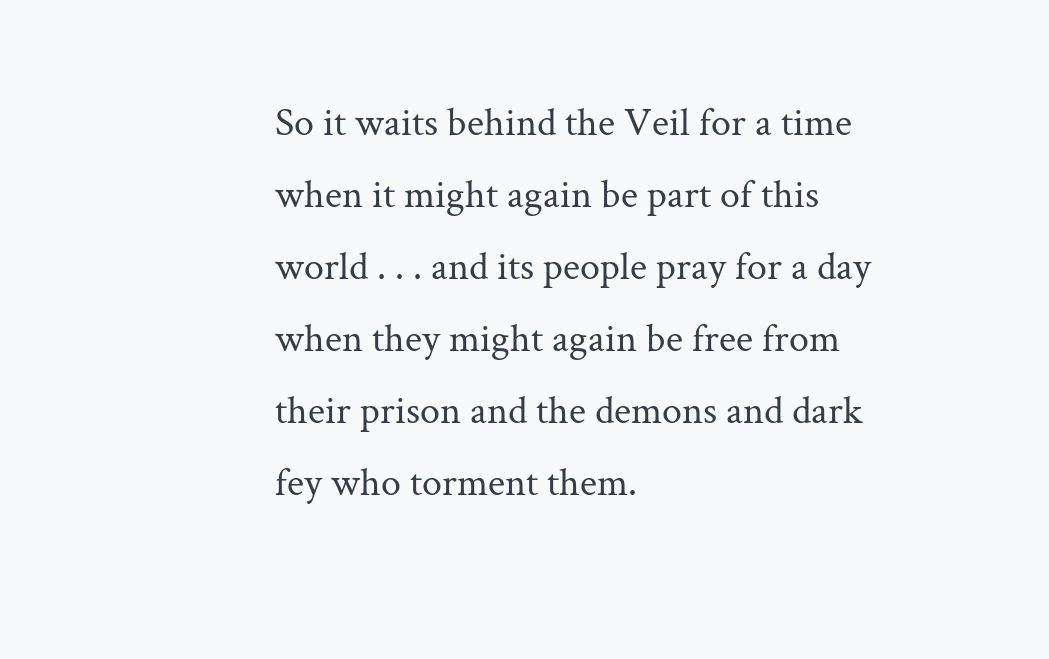So it waits behind the Veil for a time when it might again be part of this world . . . and its people pray for a day when they might again be free from their prison and the demons and dark fey who torment them.